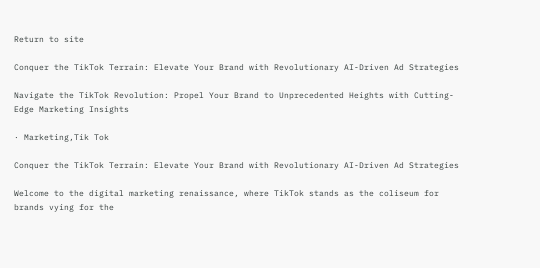Return to site

Conquer the TikTok Terrain: Elevate Your Brand with Revolutionary AI-Driven Ad Strategies

Navigate the TikTok Revolution: Propel Your Brand to Unprecedented Heights with Cutting-Edge Marketing Insights

· Marketing,Tik Tok

Conquer the TikTok Terrain: Elevate Your Brand with Revolutionary AI-Driven Ad Strategies

Welcome to the digital marketing renaissance, where TikTok stands as the coliseum for brands vying for the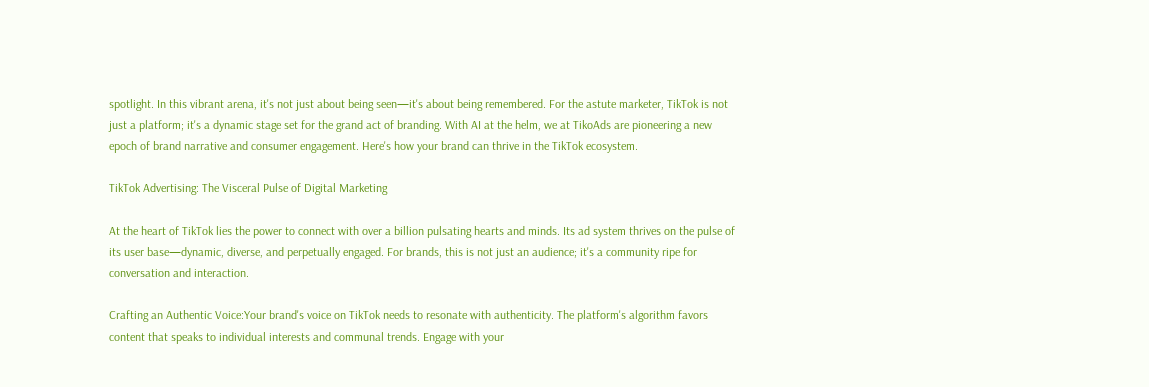spotlight. In this vibrant arena, it's not just about being seen—it's about being remembered. For the astute marketer, TikTok is not just a platform; it's a dynamic stage set for the grand act of branding. With AI at the helm, we at TikoAds are pioneering a new epoch of brand narrative and consumer engagement. Here's how your brand can thrive in the TikTok ecosystem.

TikTok Advertising: The Visceral Pulse of Digital Marketing

At the heart of TikTok lies the power to connect with over a billion pulsating hearts and minds. Its ad system thrives on the pulse of its user base—dynamic, diverse, and perpetually engaged. For brands, this is not just an audience; it's a community ripe for conversation and interaction.

Crafting an Authentic Voice:Your brand's voice on TikTok needs to resonate with authenticity. The platform's algorithm favors content that speaks to individual interests and communal trends. Engage with your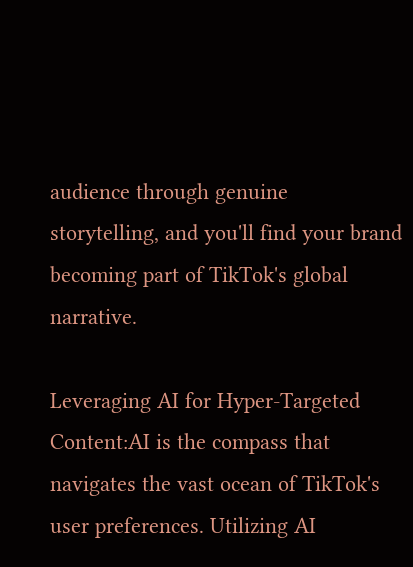audience through genuine storytelling, and you'll find your brand becoming part of TikTok's global narrative.

Leveraging AI for Hyper-Targeted Content:AI is the compass that navigates the vast ocean of TikTok's user preferences. Utilizing AI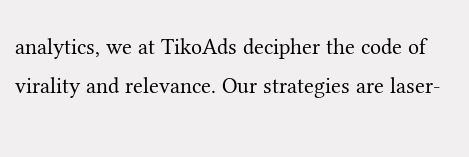analytics, we at TikoAds decipher the code of virality and relevance. Our strategies are laser-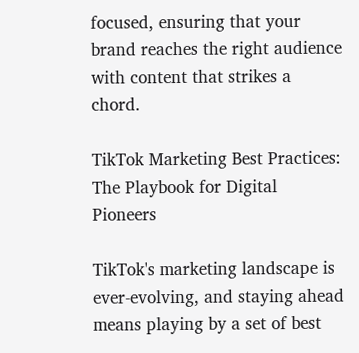focused, ensuring that your brand reaches the right audience with content that strikes a chord.

TikTok Marketing Best Practices: The Playbook for Digital Pioneers

TikTok's marketing landscape is ever-evolving, and staying ahead means playing by a set of best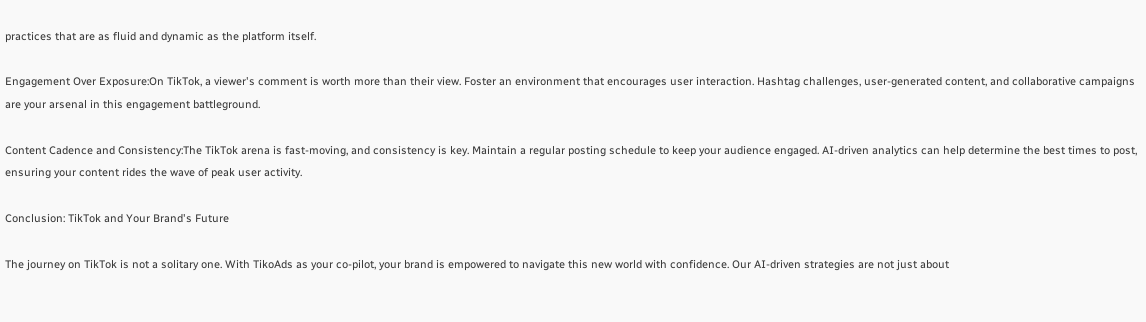practices that are as fluid and dynamic as the platform itself.

Engagement Over Exposure:On TikTok, a viewer's comment is worth more than their view. Foster an environment that encourages user interaction. Hashtag challenges, user-generated content, and collaborative campaigns are your arsenal in this engagement battleground.

Content Cadence and Consistency:The TikTok arena is fast-moving, and consistency is key. Maintain a regular posting schedule to keep your audience engaged. AI-driven analytics can help determine the best times to post, ensuring your content rides the wave of peak user activity.

Conclusion: TikTok and Your Brand's Future

The journey on TikTok is not a solitary one. With TikoAds as your co-pilot, your brand is empowered to navigate this new world with confidence. Our AI-driven strategies are not just about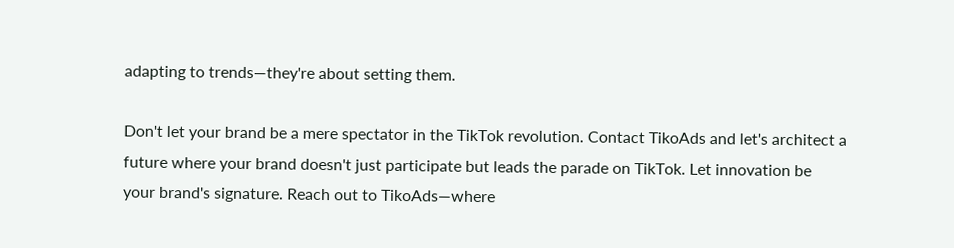adapting to trends—they're about setting them.

Don't let your brand be a mere spectator in the TikTok revolution. Contact TikoAds and let's architect a future where your brand doesn't just participate but leads the parade on TikTok. Let innovation be your brand's signature. Reach out to TikoAds—where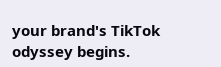your brand's TikTok odyssey begins.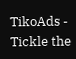TikoAds - Tickle the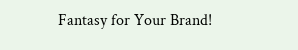Fantasy for Your Brand!